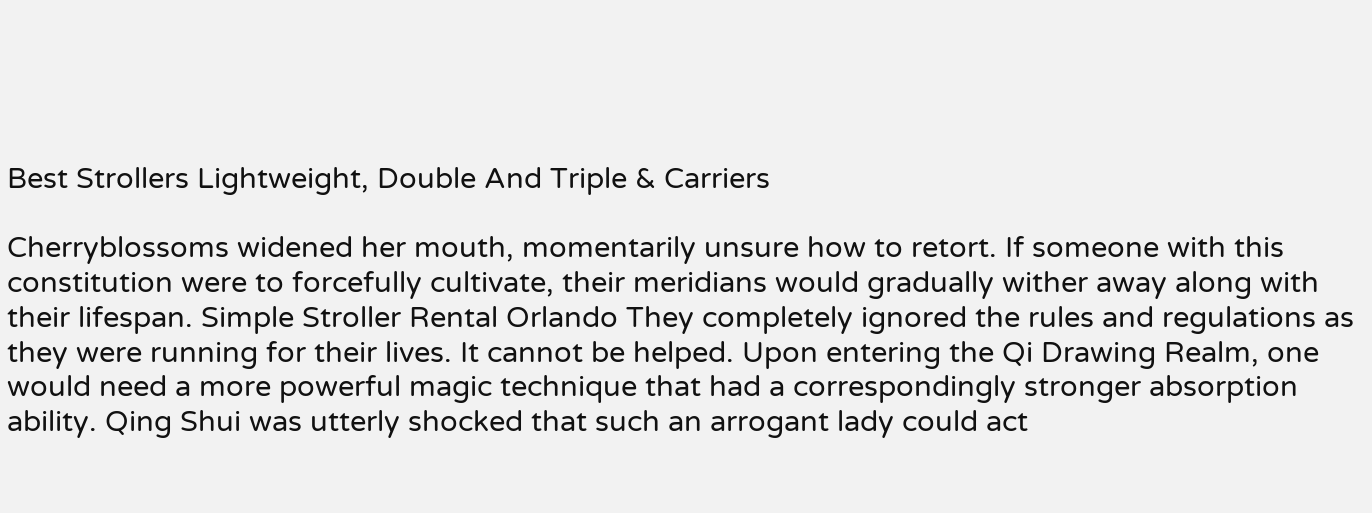Best Strollers Lightweight, Double And Triple & Carriers

Cherryblossoms widened her mouth, momentarily unsure how to retort. If someone with this constitution were to forcefully cultivate, their meridians would gradually wither away along with their lifespan. Simple Stroller Rental Orlando They completely ignored the rules and regulations as they were running for their lives. It cannot be helped. Upon entering the Qi Drawing Realm, one would need a more powerful magic technique that had a correspondingly stronger absorption ability. Qing Shui was utterly shocked that such an arrogant lady could act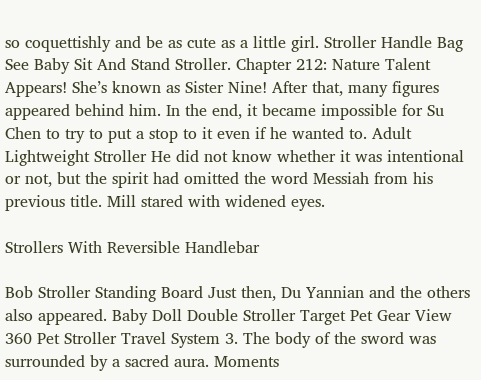so coquettishly and be as cute as a little girl. Stroller Handle Bag See Baby Sit And Stand Stroller. Chapter 212: Nature Talent Appears! She’s known as Sister Nine! After that, many figures appeared behind him. In the end, it became impossible for Su Chen to try to put a stop to it even if he wanted to. Adult Lightweight Stroller He did not know whether it was intentional or not, but the spirit had omitted the word Messiah from his previous title. Mill stared with widened eyes.

Strollers With Reversible Handlebar

Bob Stroller Standing Board Just then, Du Yannian and the others also appeared. Baby Doll Double Stroller Target Pet Gear View 360 Pet Stroller Travel System 3. The body of the sword was surrounded by a sacred aura. Moments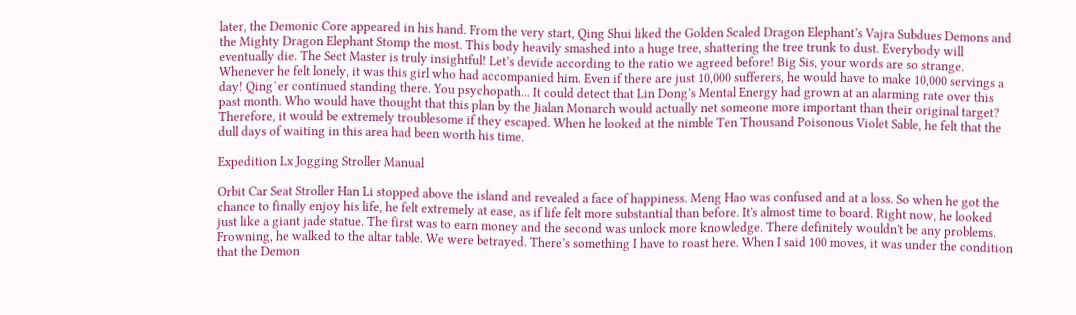later, the Demonic Core appeared in his hand. From the very start, Qing Shui liked the Golden Scaled Dragon Elephant’s Vajra Subdues Demons and the Mighty Dragon Elephant Stomp the most. This body heavily smashed into a huge tree, shattering the tree trunk to dust. Everybody will eventually die. The Sect Master is truly insightful! Let’s devide according to the ratio we agreed before! Big Sis, your words are so strange. Whenever he felt lonely, it was this girl who had accompanied him. Even if there are just 10,000 sufferers, he would have to make 10,000 servings a day! Qing`er continued standing there. You psychopath... It could detect that Lin Dong’s Mental Energy had grown at an alarming rate over this past month. Who would have thought that this plan by the Jialan Monarch would actually net someone more important than their original target? Therefore, it would be extremely troublesome if they escaped. When he looked at the nimble Ten Thousand Poisonous Violet Sable, he felt that the dull days of waiting in this area had been worth his time.

Expedition Lx Jogging Stroller Manual

Orbit Car Seat Stroller Han Li stopped above the island and revealed a face of happiness. Meng Hao was confused and at a loss. So when he got the chance to finally enjoy his life, he felt extremely at ease, as if life felt more substantial than before. It's almost time to board. Right now, he looked just like a giant jade statue. The first was to earn money and the second was unlock more knowledge. There definitely wouldn't be any problems. Frowning, he walked to the altar table. We were betrayed. There’s something I have to roast here. When I said 100 moves, it was under the condition that the Demon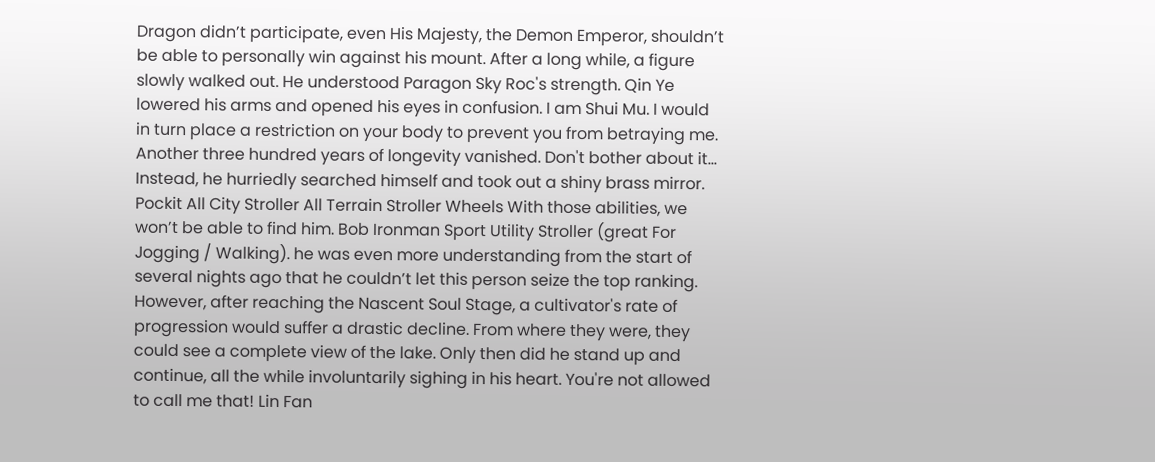Dragon didn’t participate, even His Majesty, the Demon Emperor, shouldn’t be able to personally win against his mount. After a long while, a figure slowly walked out. He understood Paragon Sky Roc's strength. Qin Ye lowered his arms and opened his eyes in confusion. I am Shui Mu. I would in turn place a restriction on your body to prevent you from betraying me. Another three hundred years of longevity vanished. Don't bother about it... Instead, he hurriedly searched himself and took out a shiny brass mirror. Pockit All City Stroller All Terrain Stroller Wheels With those abilities, we won’t be able to find him. Bob Ironman Sport Utility Stroller (great For Jogging / Walking). he was even more understanding from the start of several nights ago that he couldn’t let this person seize the top ranking. However, after reaching the Nascent Soul Stage, a cultivator's rate of progression would suffer a drastic decline. From where they were, they could see a complete view of the lake. Only then did he stand up and continue, all the while involuntarily sighing in his heart. You're not allowed to call me that! Lin Fan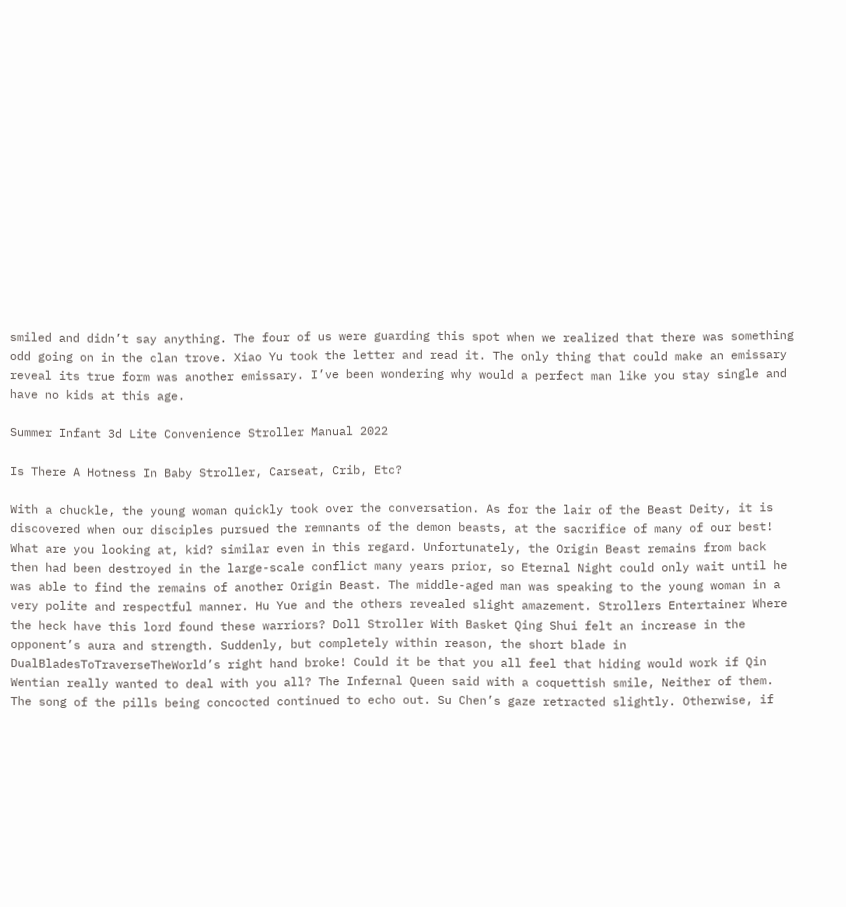smiled and didn’t say anything. The four of us were guarding this spot when we realized that there was something odd going on in the clan trove. Xiao Yu took the letter and read it. The only thing that could make an emissary reveal its true form was another emissary. I’ve been wondering why would a perfect man like you stay single and have no kids at this age.

Summer Infant 3d Lite Convenience Stroller Manual 2022

Is There A Hotness In Baby Stroller, Carseat, Crib, Etc?

With a chuckle, the young woman quickly took over the conversation. As for the lair of the Beast Deity, it is discovered when our disciples pursued the remnants of the demon beasts, at the sacrifice of many of our best! What are you looking at, kid? similar even in this regard. Unfortunately, the Origin Beast remains from back then had been destroyed in the large-scale conflict many years prior, so Eternal Night could only wait until he was able to find the remains of another Origin Beast. The middle-aged man was speaking to the young woman in a very polite and respectful manner. Hu Yue and the others revealed slight amazement. Strollers Entertainer Where the heck have this lord found these warriors? Doll Stroller With Basket Qing Shui felt an increase in the opponent’s aura and strength. Suddenly, but completely within reason, the short blade in DualBladesToTraverseTheWorld’s right hand broke! Could it be that you all feel that hiding would work if Qin Wentian really wanted to deal with you all? The Infernal Queen said with a coquettish smile, Neither of them. The song of the pills being concocted continued to echo out. Su Chen’s gaze retracted slightly. Otherwise, if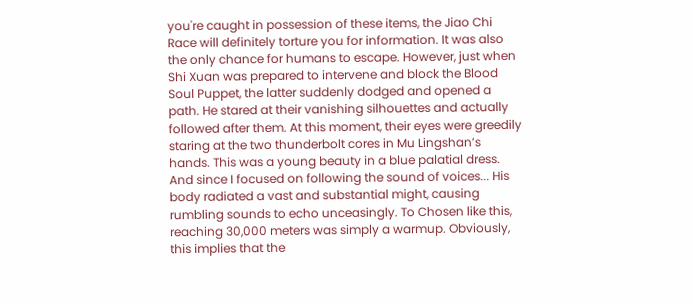you're caught in possession of these items, the Jiao Chi Race will definitely torture you for information. It was also the only chance for humans to escape. However, just when Shi Xuan was prepared to intervene and block the Blood Soul Puppet, the latter suddenly dodged and opened a path. He stared at their vanishing silhouettes and actually followed after them. At this moment, their eyes were greedily staring at the two thunderbolt cores in Mu Lingshan’s hands. This was a young beauty in a blue palatial dress. And since I focused on following the sound of voices... His body radiated a vast and substantial might, causing rumbling sounds to echo unceasingly. To Chosen like this, reaching 30,000 meters was simply a warmup. Obviously, this implies that the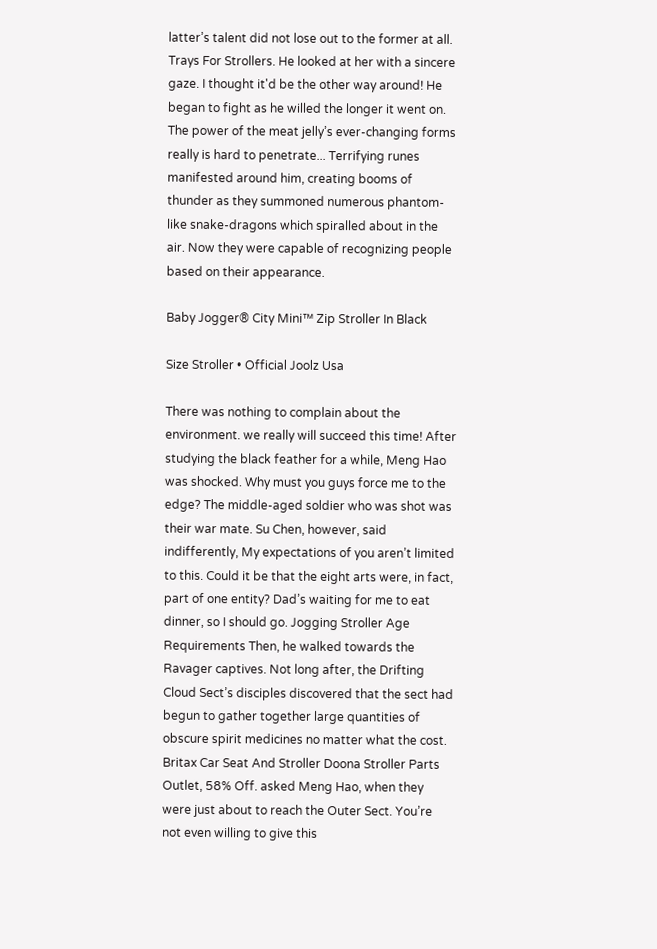latter’s talent did not lose out to the former at all. Trays For Strollers. He looked at her with a sincere gaze. I thought it'd be the other way around! He began to fight as he willed the longer it went on. The power of the meat jelly’s ever-changing forms really is hard to penetrate... Terrifying runes manifested around him, creating booms of thunder as they summoned numerous phantom-like snake-dragons which spiralled about in the air. Now they were capable of recognizing people based on their appearance.

Baby Jogger® City Mini™ Zip Stroller In Black

Size Stroller • Official Joolz Usa

There was nothing to complain about the environment. we really will succeed this time! After studying the black feather for a while, Meng Hao was shocked. Why must you guys force me to the edge? The middle-aged soldier who was shot was their war mate. Su Chen, however, said indifferently, My expectations of you aren’t limited to this. Could it be that the eight arts were, in fact, part of one entity? Dad’s waiting for me to eat dinner, so I should go. Jogging Stroller Age Requirements Then, he walked towards the Ravager captives. Not long after, the Drifting Cloud Sect’s disciples discovered that the sect had begun to gather together large quantities of obscure spirit medicines no matter what the cost. Britax Car Seat And Stroller Doona Stroller Parts Outlet, 58% Off. asked Meng Hao, when they were just about to reach the Outer Sect. You’re not even willing to give this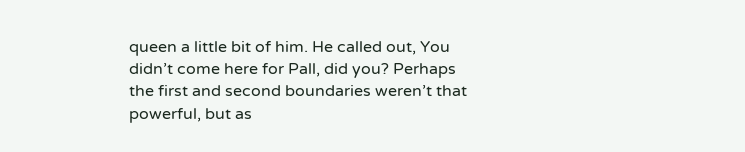queen a little bit of him. He called out, You didn’t come here for Pall, did you? Perhaps the first and second boundaries weren’t that powerful, but as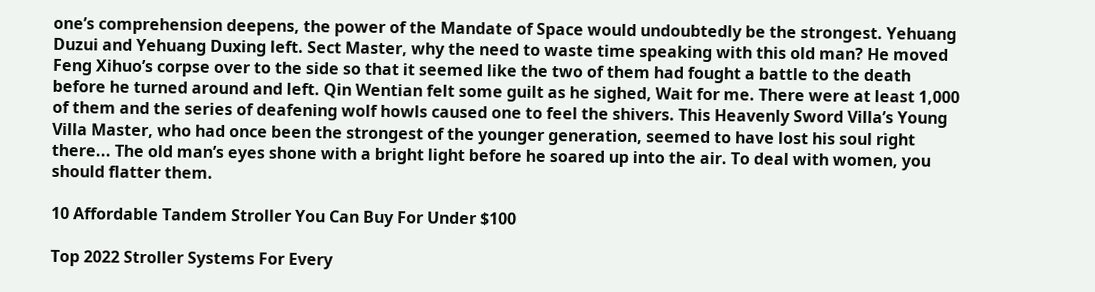one’s comprehension deepens, the power of the Mandate of Space would undoubtedly be the strongest. Yehuang Duzui and Yehuang Duxing left. Sect Master, why the need to waste time speaking with this old man? He moved Feng Xihuo’s corpse over to the side so that it seemed like the two of them had fought a battle to the death before he turned around and left. Qin Wentian felt some guilt as he sighed, Wait for me. There were at least 1,000 of them and the series of deafening wolf howls caused one to feel the shivers. This Heavenly Sword Villa’s Young Villa Master, who had once been the strongest of the younger generation, seemed to have lost his soul right there... The old man’s eyes shone with a bright light before he soared up into the air. To deal with women, you should flatter them.

10 Affordable Tandem Stroller You Can Buy For Under $100

Top 2022 Stroller Systems For Every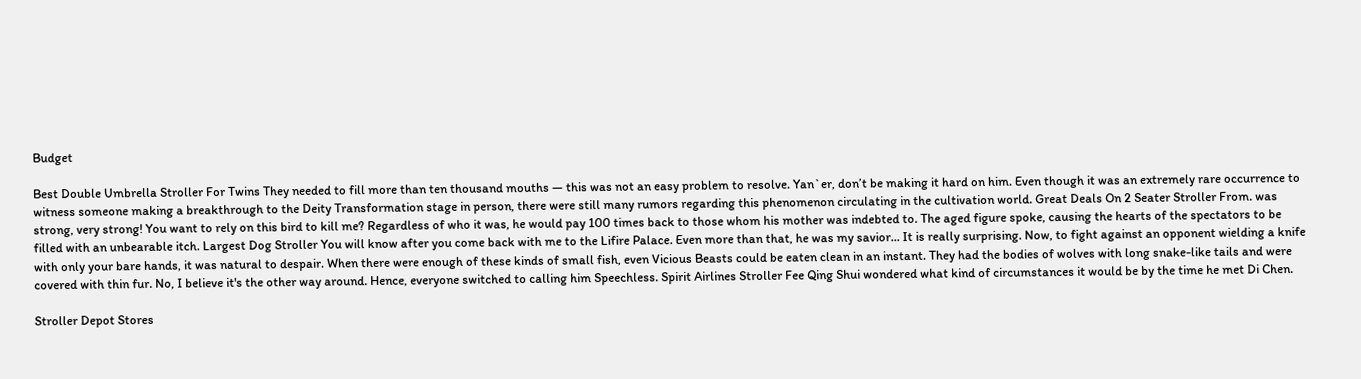Budget

Best Double Umbrella Stroller For Twins They needed to fill more than ten thousand mouths — this was not an easy problem to resolve. Yan`er, don’t be making it hard on him. Even though it was an extremely rare occurrence to witness someone making a breakthrough to the Deity Transformation stage in person, there were still many rumors regarding this phenomenon circulating in the cultivation world. Great Deals On 2 Seater Stroller From. was strong, very strong! You want to rely on this bird to kill me? Regardless of who it was, he would pay 100 times back to those whom his mother was indebted to. The aged figure spoke, causing the hearts of the spectators to be filled with an unbearable itch. Largest Dog Stroller You will know after you come back with me to the Lifire Palace. Even more than that, he was my savior... It is really surprising. Now, to fight against an opponent wielding a knife with only your bare hands, it was natural to despair. When there were enough of these kinds of small fish, even Vicious Beasts could be eaten clean in an instant. They had the bodies of wolves with long snake-like tails and were covered with thin fur. No, I believe it's the other way around. Hence, everyone switched to calling him Speechless. Spirit Airlines Stroller Fee Qing Shui wondered what kind of circumstances it would be by the time he met Di Chen.

Stroller Depot Stores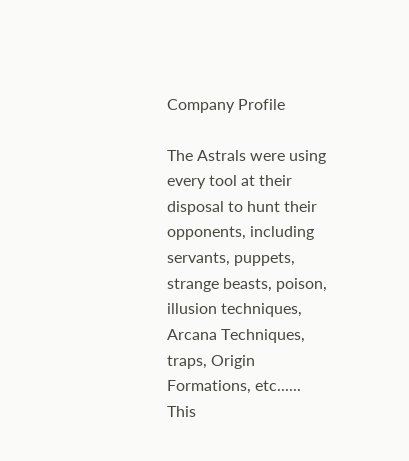Company Profile

The Astrals were using every tool at their disposal to hunt their opponents, including servants, puppets, strange beasts, poison, illusion techniques, Arcana Techniques, traps, Origin Formations, etc...... This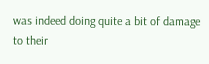was indeed doing quite a bit of damage to their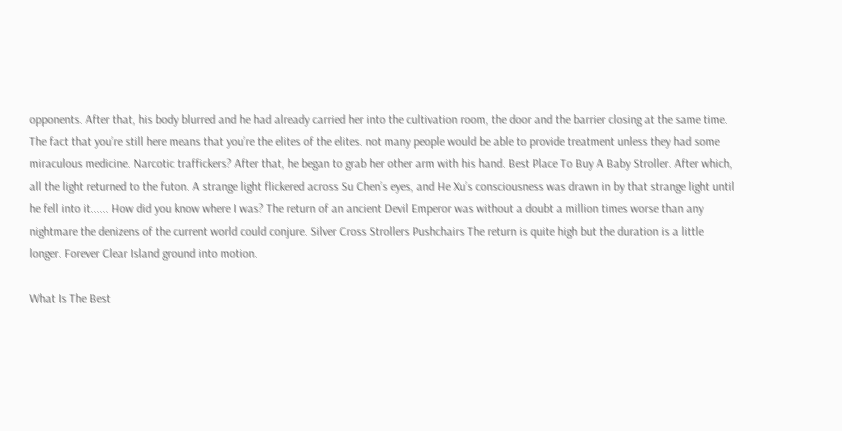opponents. After that, his body blurred and he had already carried her into the cultivation room, the door and the barrier closing at the same time. The fact that you’re still here means that you’re the elites of the elites. not many people would be able to provide treatment unless they had some miraculous medicine. Narcotic traffickers? After that, he began to grab her other arm with his hand. Best Place To Buy A Baby Stroller. After which, all the light returned to the futon. A strange light flickered across Su Chen’s eyes, and He Xu’s consciousness was drawn in by that strange light until he fell into it...... How did you know where I was? The return of an ancient Devil Emperor was without a doubt a million times worse than any nightmare the denizens of the current world could conjure. Silver Cross Strollers Pushchairs The return is quite high but the duration is a little longer. Forever Clear Island ground into motion.

What Is The Best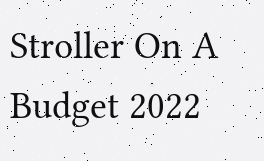Stroller On A Budget 2022